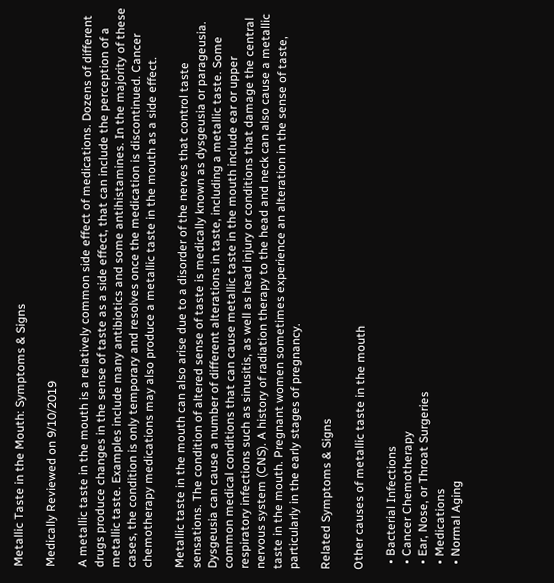Metallic Taste in the Mouth: Symptoms & Signs

Medically Reviewed on 9/10/2019

A metallic taste in the mouth is a relatively common side effect of medications. Dozens of different drugs produce changes in the sense of taste as a side effect, that can include the perception of a metallic taste. Examples include many antibiotics and some antihistamines. In the majority of these cases, the condition is only temporary and resolves once the medication is discontinued. Cancer chemotherapy medications may also produce a metallic taste in the mouth as a side effect.

Metallic taste in the mouth can also arise due to a disorder of the nerves that control taste sensations. The condition of altered sense of taste is medically known as dysgeusia or parageusia. Dysgeusia can cause a number of different alterations in taste, including a metallic taste. Some common medical conditions that can cause metallic taste in the mouth include ear or upper respiratory infections such as sinusitis, as well as head injury or conditions that damage the central nervous system (CNS). A history of radiation therapy to the head and neck can also cause a metallic taste in the mouth. Pregnant women sometimes experience an alteration in the sense of taste, particularly in the early stages of pregnancy.

Related Symptoms & Signs

Other causes of metallic taste in the mouth

  • Bacterial Infections
  • Cancer Chemotherapy
  • Ear, Nose, or Throat Surgeries
  • Medications
  • Normal Aging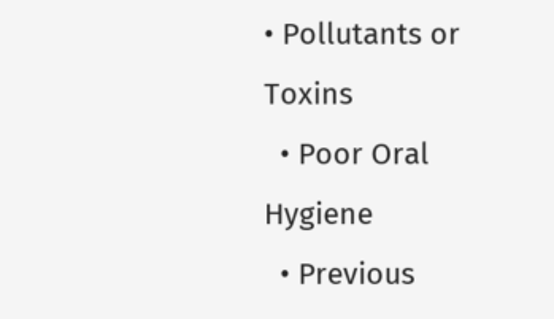• Pollutants or Toxins
  • Poor Oral Hygiene
  • Previous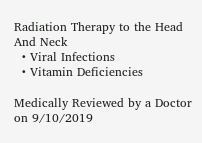Radiation Therapy to the Head And Neck
  • Viral Infections
  • Vitamin Deficiencies

Medically Reviewed by a Doctor on 9/10/2019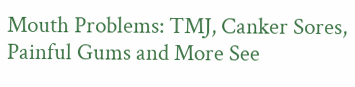Mouth Problems: TMJ, Canker Sores, Painful Gums and More See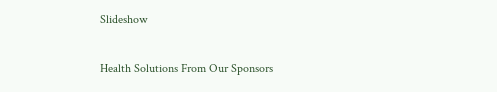Slideshow

Health Solutions From Our Sponsors